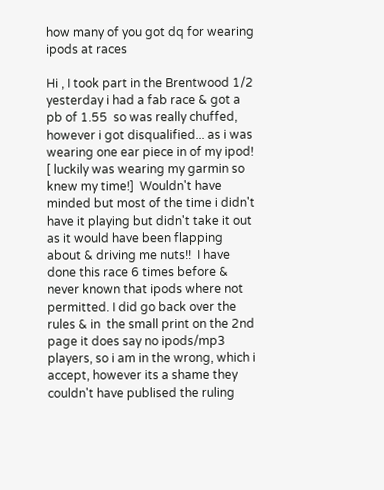how many of you got dq for wearing ipods at races

Hi , I took part in the Brentwood 1/2 yesterday i had a fab race & got a pb of 1.55  so was really chuffed, however i got disqualified... as i was wearing one ear piece in of my ipod!  [ luckily was wearing my garmin so knew my time!]  Wouldn't have minded but most of the time i didn't have it playing but didn't take it out as it would have been flapping about & driving me nuts!!  I have done this race 6 times before & never known that ipods where not permitted. I did go back over the rules & in  the small print on the 2nd page it does say no ipods/mp3 players, so i am in the wrong, which i accept, however its a shame they couldn't have publised the ruling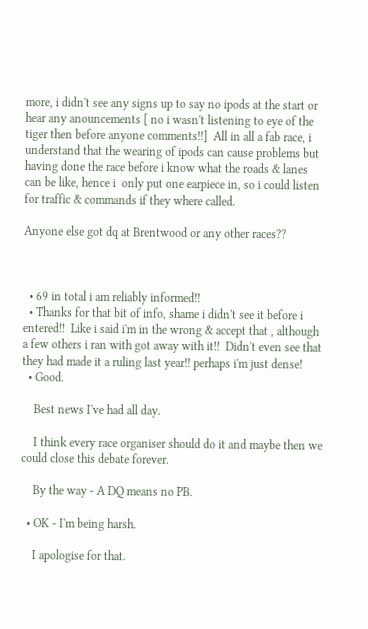more, i didn't see any signs up to say no ipods at the start or hear any anouncements [ no i wasn't listening to eye of the tiger then before anyone comments!!]  All in all a fab race, i understand that the wearing of ipods can cause problems but having done the race before i know what the roads & lanes can be like, hence i  only put one earpiece in, so i could listen for traffic & commands if they where called.

Anyone else got dq at Brentwood or any other races??



  • 69 in total i am reliably informed!!
  • Thanks for that bit of info, shame i didn't see it before i entered!!  Like i said i'm in the wrong & accept that , although a few others i ran with got away with it!!  Didn't even see that they had made it a ruling last year!! perhaps i'm just dense!
  • Good.

    Best news I've had all day.

    I think every race organiser should do it and maybe then we could close this debate forever.

    By the way - A DQ means no PB.

  • OK - I'm being harsh.

    I apologise for that.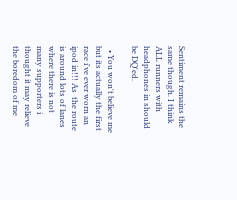Sentiment remains the same though. I think ALL runners with headphones in should be DQ'ed.

  • You won't believe me but its actually the first race i've ever worn an ipod in!!! As  the route is around lots of lanes where there is not many supporters i thought it may relieve the boredom of me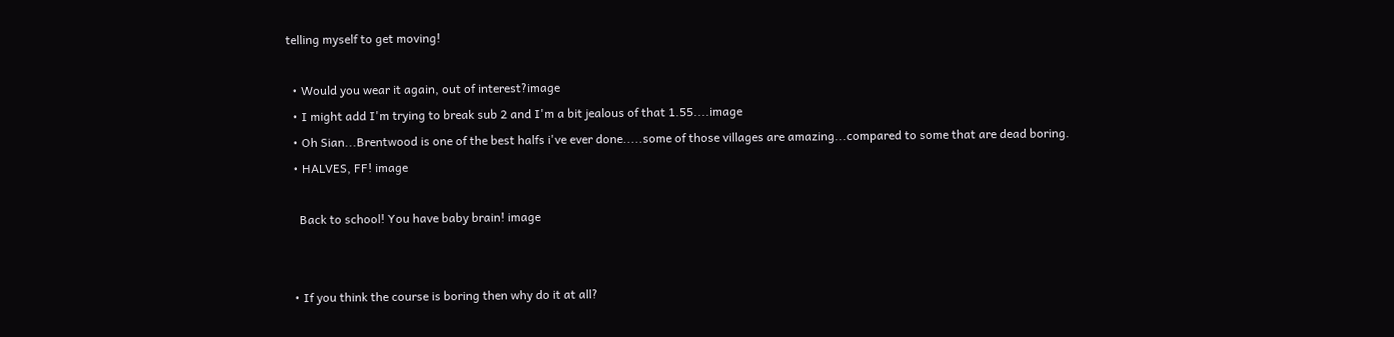telling myself to get moving!

  • Would you wear it again, out of interest?image
  • I might add I'm trying to break sub 2 and I'm a bit jealous of that 1.55....image
  • Oh Sian...Brentwood is one of the best halfs i've ever done.....some of those villages are amazing...compared to some that are dead boring.
  • HALVES, FF! image

    Back to school! You have baby brain! image


  • If you think the course is boring then why do it at all?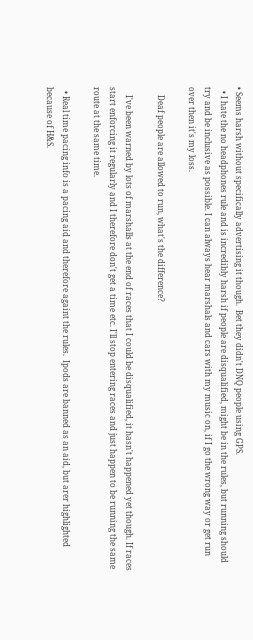• Seems harsh without specifically advertising it though.  Bet they didn't DNQ people using GPS.
  • I hate the no headphones rule and is incredibly harsh if people are disqualified, might be in the rules, but running should try and be inclusive as possible. I can always hear marshals and cars with my music on, if I go the wrong way or get run over then it's my loss.

    Deaf people are allowed to run, what's the difference?

    I've been warned by lots of marshalls at the end of races that I could be disqualified, it hasn't happened yet though. If races start enforcing it regularly and I therefore don't get a time etc. I'll stop entering races and just happen to be running the same route at the same time.

  • Real time pacing info is a pacing aid and therefore againt the rules.  Ipods are banned as an aid, but arer highlighted because of H&S.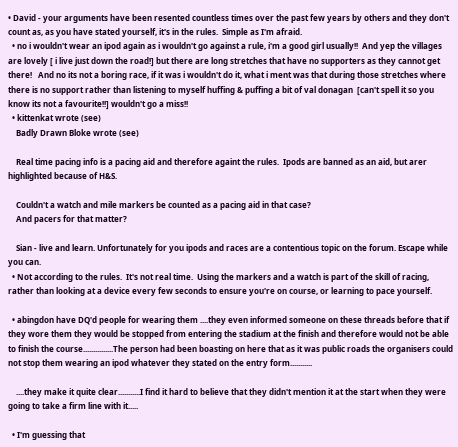• David - your arguments have been resented countless times over the past few years by others and they don't count as, as you have stated yourself, it's in the rules.  Simple as I'm afraid.
  • no i wouldn't wear an ipod again as i wouldn't go against a rule, i'm a good girl usually!!  And yep the villages are lovely [ i live just down the road!] but there are long stretches that have no supporters as they cannot get there!   And no its not a boring race, if it was i wouldn't do it, what i ment was that during those stretches where there is no support rather than listening to myself huffing & puffing a bit of val donagan  [can't spell it so you know its not a favourite!!] wouldn't go a miss!!
  • kittenkat wrote (see)
    Badly Drawn Bloke wrote (see)

    Real time pacing info is a pacing aid and therefore againt the rules.  Ipods are banned as an aid, but arer highlighted because of H&S.

    Couldn't a watch and mile markers be counted as a pacing aid in that case?
    And pacers for that matter?

    Sian - live and learn. Unfortunately for you ipods and races are a contentious topic on the forum. Escape while you can.
  • Not according to the rules.  It's not real time.  Using the markers and a watch is part of the skill of racing, rather than looking at a device every few seconds to ensure you're on course, or learning to pace yourself.

  • abingdon have DQ'd people for wearing them ....they even informed someone on these threads before that if they wore them they would be stopped from entering the stadium at the finish and therefore would not be able to finish the course...............The person had been boasting on here that as it was public roads the organisers could not stop them wearing an ipod whatever they stated on the entry form...........

    ....they make it quite clear...........I find it hard to believe that they didn't mention it at the start when they were going to take a firm line with it.....

  • I'm guessing that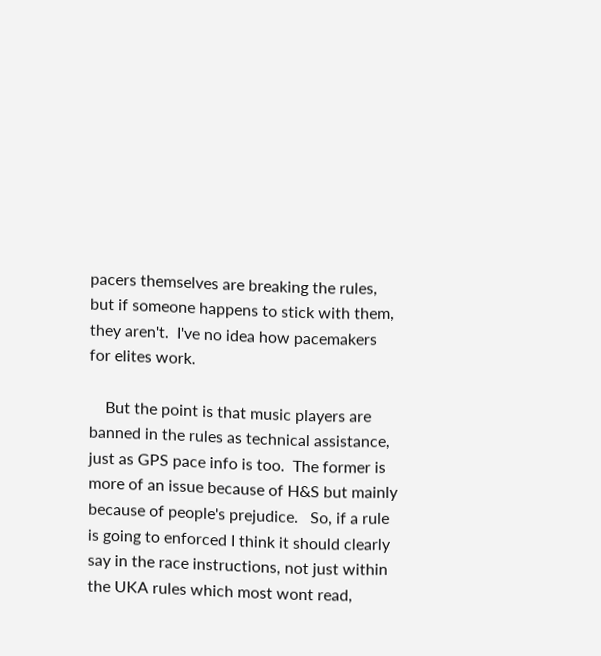pacers themselves are breaking the rules, but if someone happens to stick with them, they aren't.  I've no idea how pacemakers for elites work.

    But the point is that music players are banned in the rules as technical assistance, just as GPS pace info is too.  The former is more of an issue because of H&S but mainly because of people's prejudice.   So, if a rule is going to enforced I think it should clearly say in the race instructions, not just within the UKA rules which most wont read,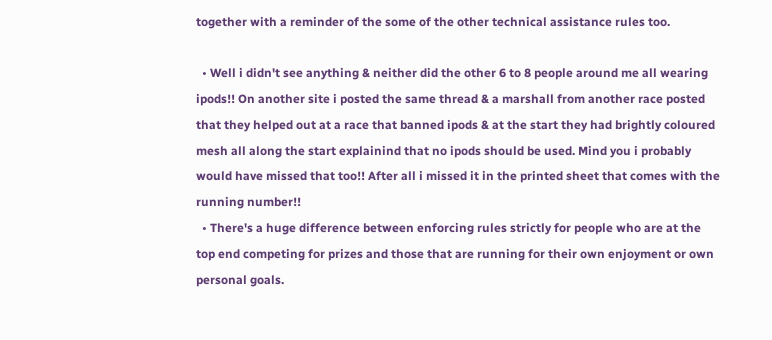together with a reminder of the some of the other technical assistance rules too.

  • Well i didn't see anything & neither did the other 6 to 8 people around me all wearing ipods!! On another site i posted the same thread & a marshall from another race posted that they helped out at a race that banned ipods & at the start they had brightly coloured mesh all along the start explainind that no ipods should be used. Mind you i probably would have missed that too!! After all i missed it in the printed sheet that comes with the running number!!
  • There's a huge difference between enforcing rules strictly for people who are at the top end competing for prizes and those that are running for their own enjoyment or own personal goals.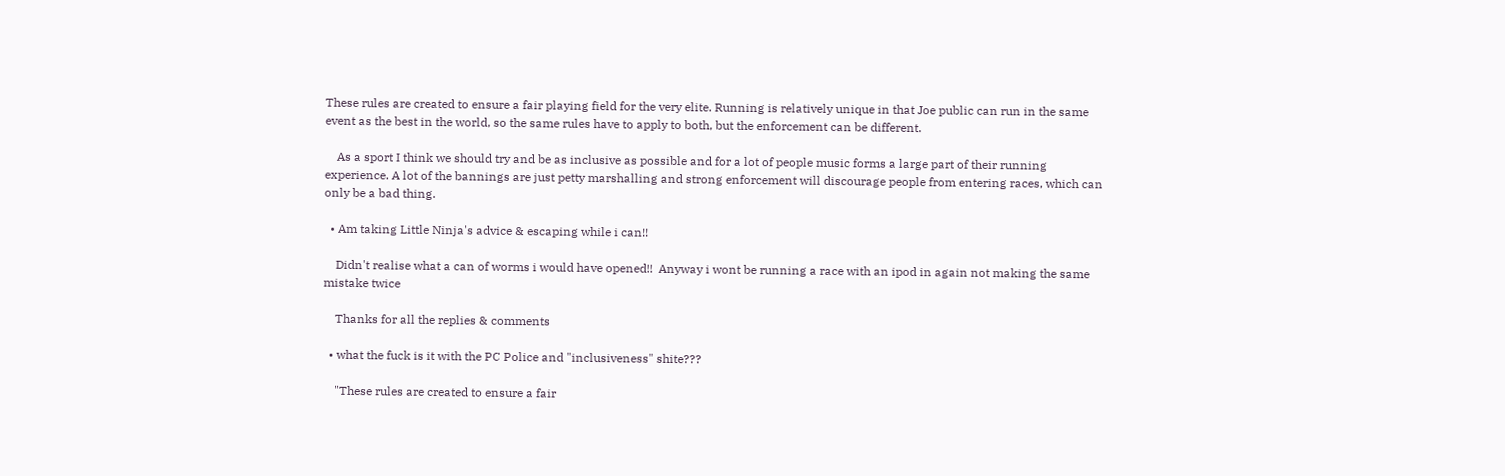These rules are created to ensure a fair playing field for the very elite. Running is relatively unique in that Joe public can run in the same event as the best in the world, so the same rules have to apply to both, but the enforcement can be different.

    As a sport I think we should try and be as inclusive as possible and for a lot of people music forms a large part of their running experience. A lot of the bannings are just petty marshalling and strong enforcement will discourage people from entering races, which can only be a bad thing.

  • Am taking Little Ninja's advice & escaping while i can!!

    Didn't realise what a can of worms i would have opened!!  Anyway i wont be running a race with an ipod in again not making the same mistake twice

    Thanks for all the replies & comments

  • what the fuck is it with the PC Police and "inclusiveness" shite???

    "These rules are created to ensure a fair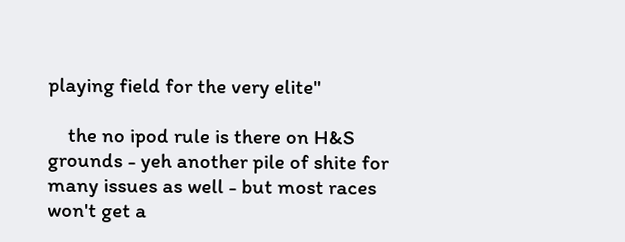playing field for the very elite"

    the no ipod rule is there on H&S grounds - yeh another pile of shite for many issues as well - but most races won't get a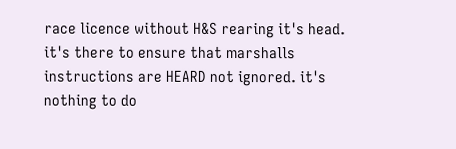race licence without H&S rearing it's head. it's there to ensure that marshalls instructions are HEARD not ignored. it's nothing to do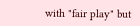with "fair play" but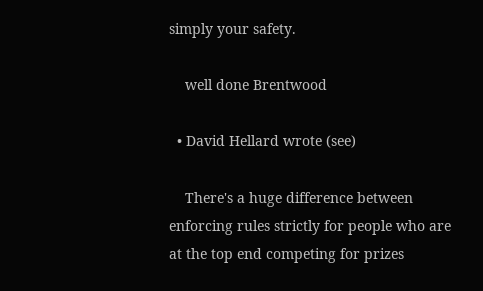simply your safety.

    well done Brentwood

  • David Hellard wrote (see)

    There's a huge difference between enforcing rules strictly for people who are at the top end competing for prizes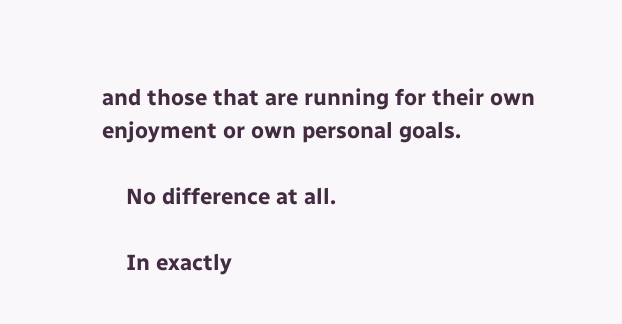and those that are running for their own enjoyment or own personal goals.

    No difference at all.

    In exactly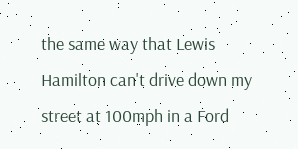the same way that Lewis Hamilton can't drive down my street at 100mph in a Ford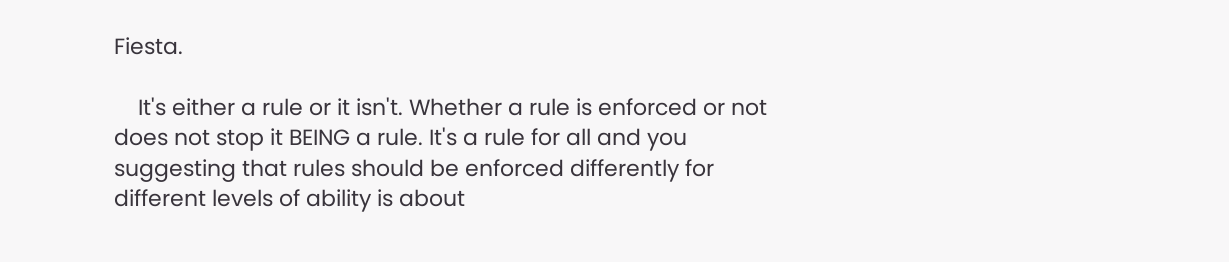Fiesta.

    It's either a rule or it isn't. Whether a rule is enforced or not does not stop it BEING a rule. It's a rule for all and you suggesting that rules should be enforced differently for different levels of ability is about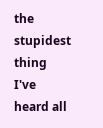the stupidest thing I've heard all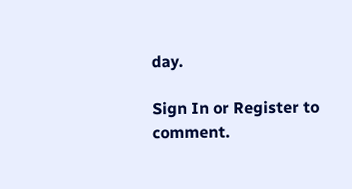day.

Sign In or Register to comment.